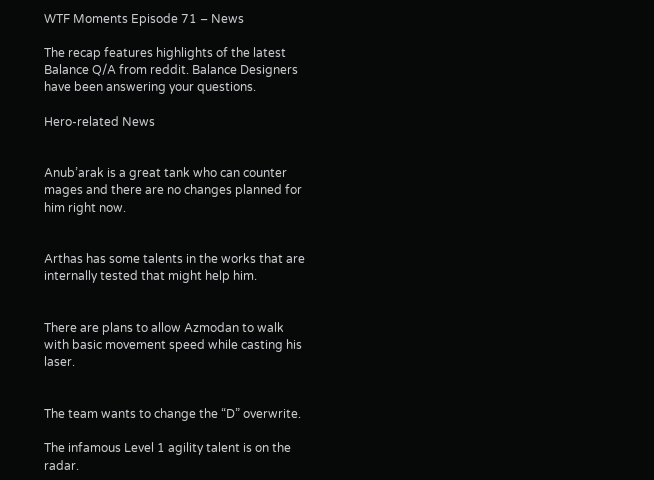WTF Moments Episode 71 – News

The recap features highlights of the latest Balance Q/A from reddit. Balance Designers have been answering your questions.

Hero-related News


Anub’arak is a great tank who can counter mages and there are no changes planned for him right now.


Arthas has some talents in the works that are internally tested that might help him.


There are plans to allow Azmodan to walk with basic movement speed while casting his laser.


The team wants to change the “D” overwrite.

The infamous Level 1 agility talent is on the radar.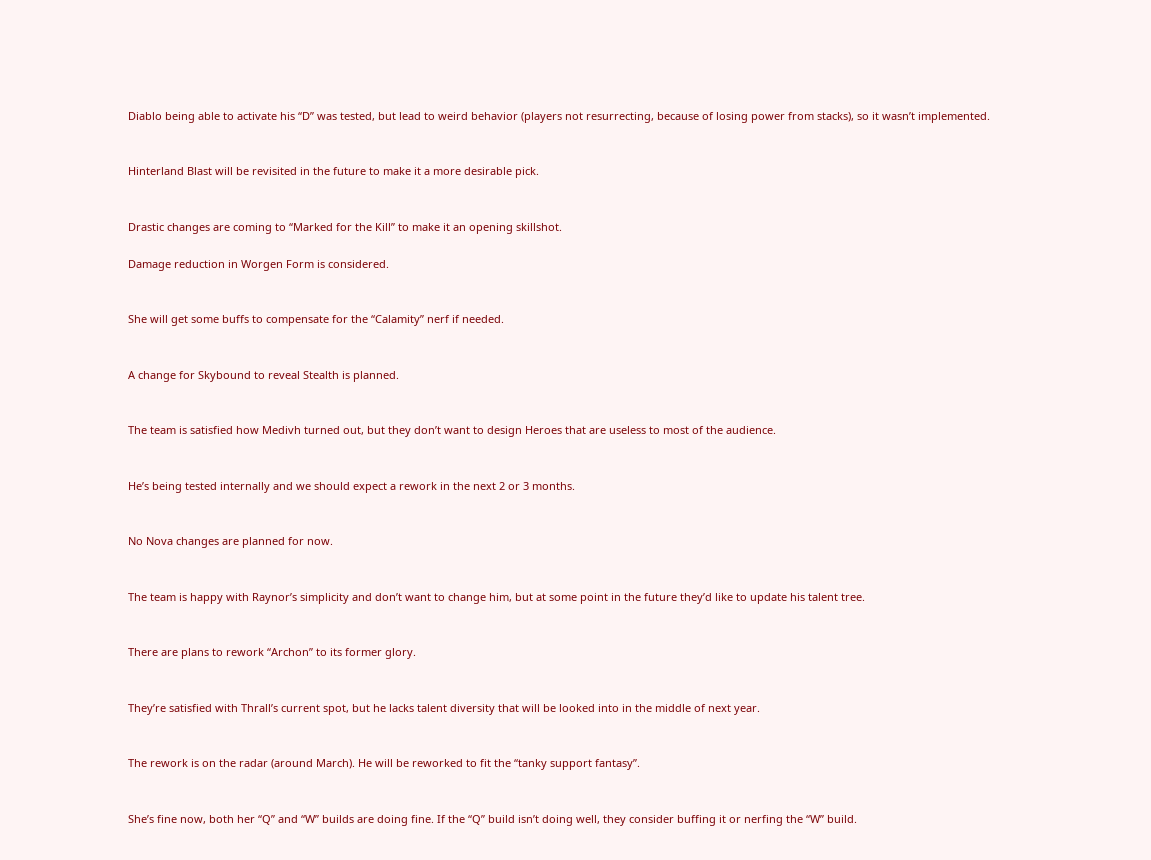Diablo being able to activate his “D” was tested, but lead to weird behavior (players not resurrecting, because of losing power from stacks), so it wasn’t implemented.


Hinterland Blast will be revisited in the future to make it a more desirable pick.


Drastic changes are coming to “Marked for the Kill” to make it an opening skillshot.

Damage reduction in Worgen Form is considered.


She will get some buffs to compensate for the “Calamity” nerf if needed.


A change for Skybound to reveal Stealth is planned.


The team is satisfied how Medivh turned out, but they don’t want to design Heroes that are useless to most of the audience.


He’s being tested internally and we should expect a rework in the next 2 or 3 months.


No Nova changes are planned for now.


The team is happy with Raynor’s simplicity and don’t want to change him, but at some point in the future they’d like to update his talent tree.


There are plans to rework “Archon” to its former glory.


They’re satisfied with Thrall’s current spot, but he lacks talent diversity that will be looked into in the middle of next year.


The rework is on the radar (around March). He will be reworked to fit the “tanky support fantasy”.


She’s fine now, both her “Q” and “W” builds are doing fine. If the “Q” build isn’t doing well, they consider buffing it or nerfing the “W” build.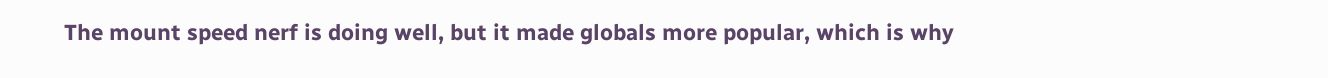The mount speed nerf is doing well, but it made globals more popular, which is why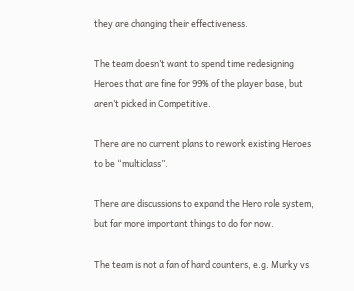they are changing their effectiveness.

The team doesn’t want to spend time redesigning Heroes that are fine for 99% of the player base, but aren’t picked in Competitive.

There are no current plans to rework existing Heroes to be “multiclass”.

There are discussions to expand the Hero role system, but far more important things to do for now.

The team is not a fan of hard counters, e.g. Murky vs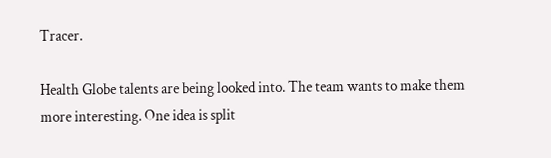Tracer.

Health Globe talents are being looked into. The team wants to make them more interesting. One idea is split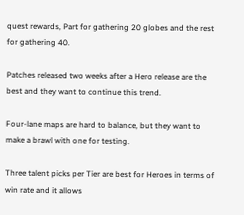quest rewards, Part for gathering 20 globes and the rest for gathering 40.

Patches released two weeks after a Hero release are the best and they want to continue this trend.

Four-lane maps are hard to balance, but they want to make a brawl with one for testing.

Three talent picks per Tier are best for Heroes in terms of win rate and it allows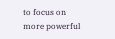to focus on more powerful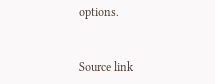options.


Source link